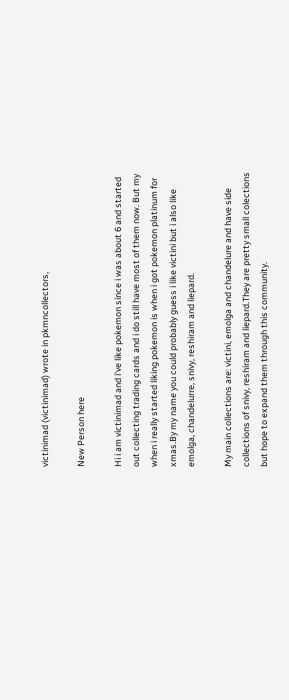victinimad (victinimad) wrote in pkmncollectors,

New Person here

Hi i am victinimad and i've like pokemon since i was about 6 and started out collecting trading cards and i do still have most of them now. But my when i really started liking pokemon is when i got pokemon platinum for xmas.By my name you could probably guess i like victini but i also like emolga, chandelurre, snivy, reshiram and liepard.

My main collections are: victini, emolga and chandelure and have side collections of snivy, reshiram and liepard.They are pretty small colections but hope to expand them through this community.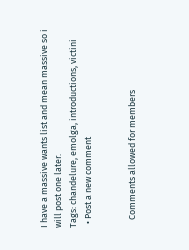I have a massive wants list and mean massive so i will post one later.
Tags: chandelure, emolga, introductions, victini
  • Post a new comment


    Comments allowed for members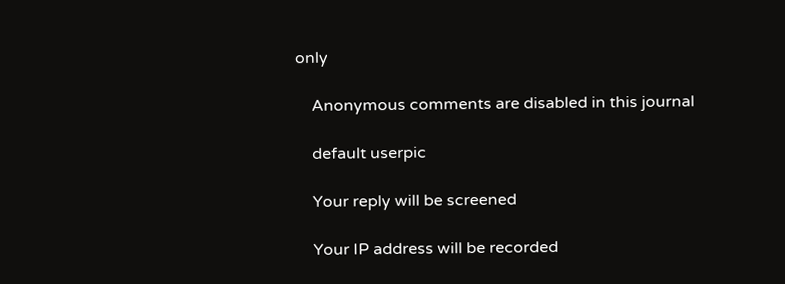only

    Anonymous comments are disabled in this journal

    default userpic

    Your reply will be screened

    Your IP address will be recorded